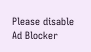Please disable Ad Blocker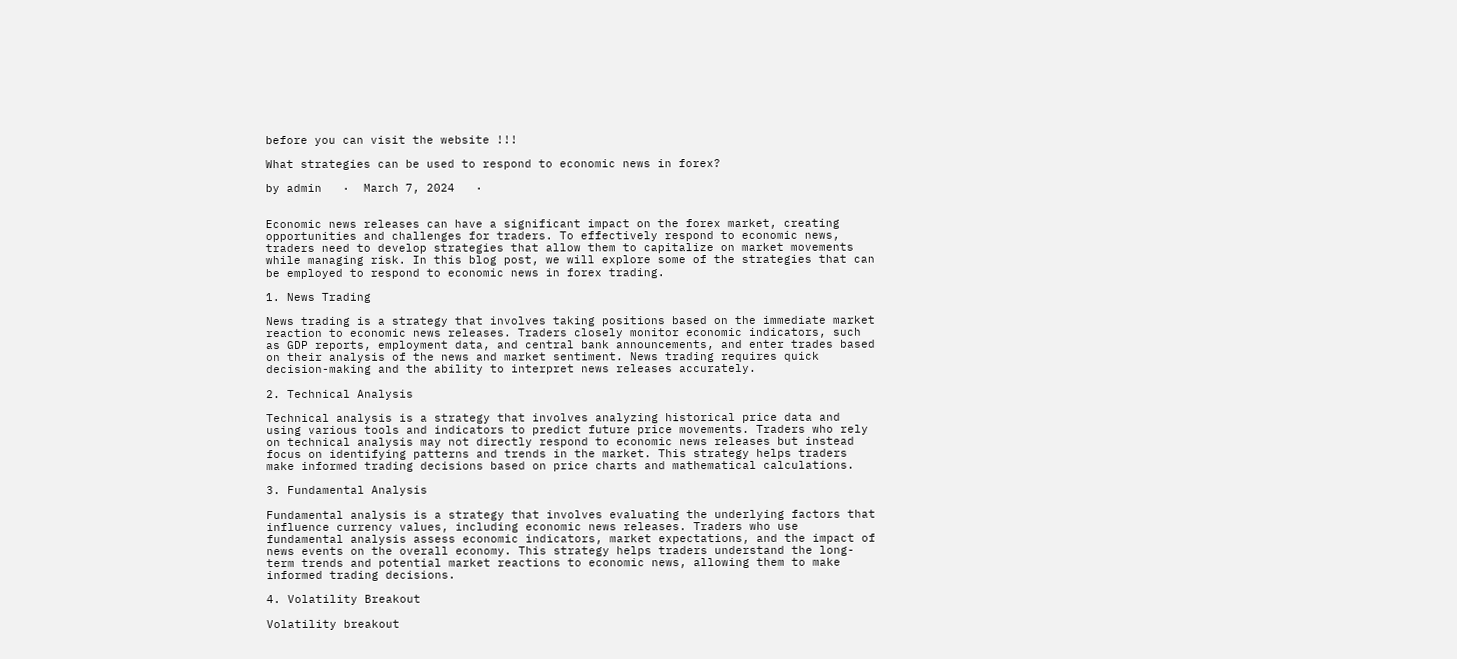before you can visit the website !!!

What strategies can be used to respond to economic news in forex?

by admin   ·  March 7, 2024   ·


Economic news releases can have a significant impact on the forex market, creating opportunities and challenges for traders. To effectively respond to economic news, traders need to develop strategies that allow them to capitalize on market movements while managing risk. In this blog post, we will explore some of the strategies that can be employed to respond to economic news in forex trading.

1. News Trading

News trading is a strategy that involves taking positions based on the immediate market reaction to economic news releases. Traders closely monitor economic indicators, such as GDP reports, employment data, and central bank announcements, and enter trades based on their analysis of the news and market sentiment. News trading requires quick decision-making and the ability to interpret news releases accurately.

2. Technical Analysis

Technical analysis is a strategy that involves analyzing historical price data and using various tools and indicators to predict future price movements. Traders who rely on technical analysis may not directly respond to economic news releases but instead focus on identifying patterns and trends in the market. This strategy helps traders make informed trading decisions based on price charts and mathematical calculations.

3. Fundamental Analysis

Fundamental analysis is a strategy that involves evaluating the underlying factors that influence currency values, including economic news releases. Traders who use fundamental analysis assess economic indicators, market expectations, and the impact of news events on the overall economy. This strategy helps traders understand the long-term trends and potential market reactions to economic news, allowing them to make informed trading decisions.

4. Volatility Breakout

Volatility breakout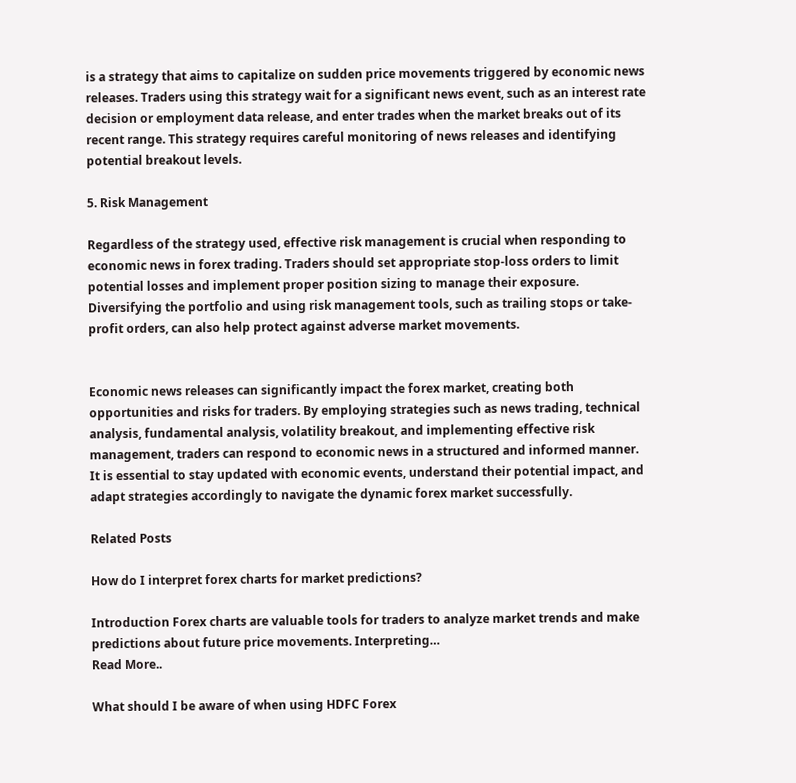is a strategy that aims to capitalize on sudden price movements triggered by economic news releases. Traders using this strategy wait for a significant news event, such as an interest rate decision or employment data release, and enter trades when the market breaks out of its recent range. This strategy requires careful monitoring of news releases and identifying potential breakout levels.

5. Risk Management

Regardless of the strategy used, effective risk management is crucial when responding to economic news in forex trading. Traders should set appropriate stop-loss orders to limit potential losses and implement proper position sizing to manage their exposure. Diversifying the portfolio and using risk management tools, such as trailing stops or take-profit orders, can also help protect against adverse market movements.


Economic news releases can significantly impact the forex market, creating both opportunities and risks for traders. By employing strategies such as news trading, technical analysis, fundamental analysis, volatility breakout, and implementing effective risk management, traders can respond to economic news in a structured and informed manner. It is essential to stay updated with economic events, understand their potential impact, and adapt strategies accordingly to navigate the dynamic forex market successfully.

Related Posts

How do I interpret forex charts for market predictions?

Introduction Forex charts are valuable tools for traders to analyze market trends and make predictions about future price movements. Interpreting…
Read More..

What should I be aware of when using HDFC Forex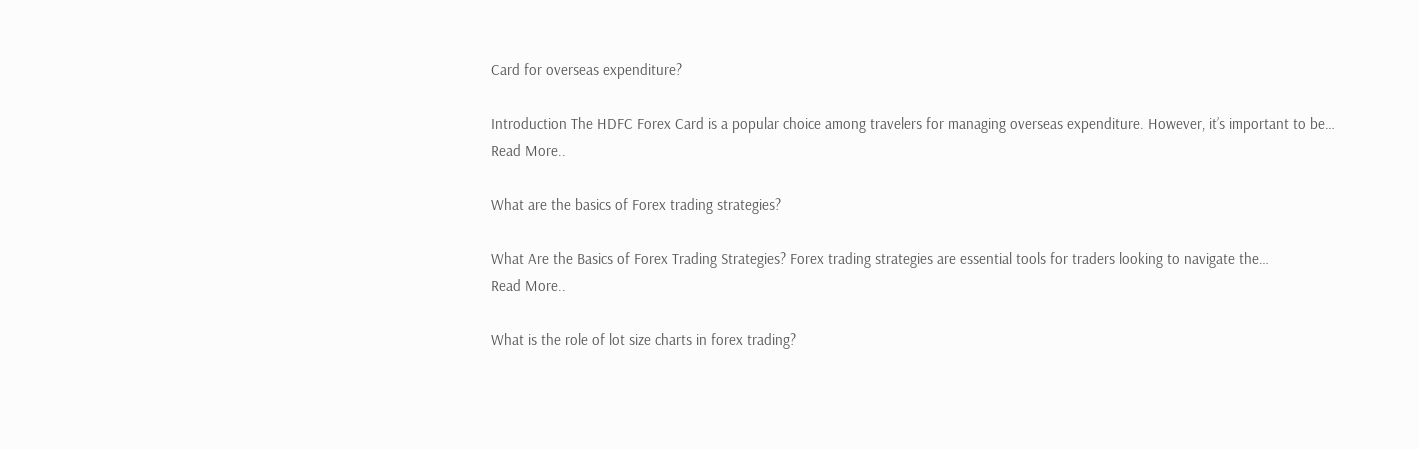Card for overseas expenditure?

Introduction The HDFC Forex Card is a popular choice among travelers for managing overseas expenditure. However, it’s important to be…
Read More..

What are the basics of Forex trading strategies?

What Are the Basics of Forex Trading Strategies? Forex trading strategies are essential tools for traders looking to navigate the…
Read More..

What is the role of lot size charts in forex trading?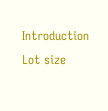Introduction Lot size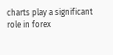charts play a significant role in forex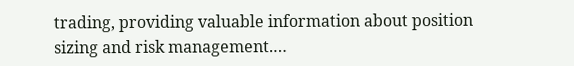trading, providing valuable information about position sizing and risk management.…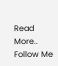Read More..
Follow Me